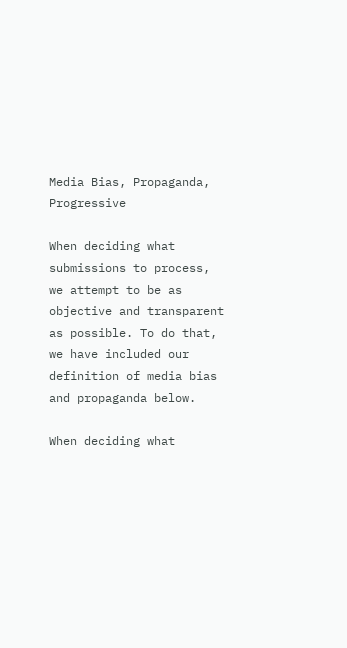Media Bias, Propaganda, Progressive

When deciding what submissions to process, we attempt to be as objective and transparent as possible. To do that, we have included our definition of media bias and propaganda below.

When deciding what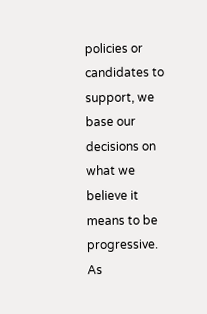policies or candidates to support, we base our decisions on what we believe it means to be progressive. As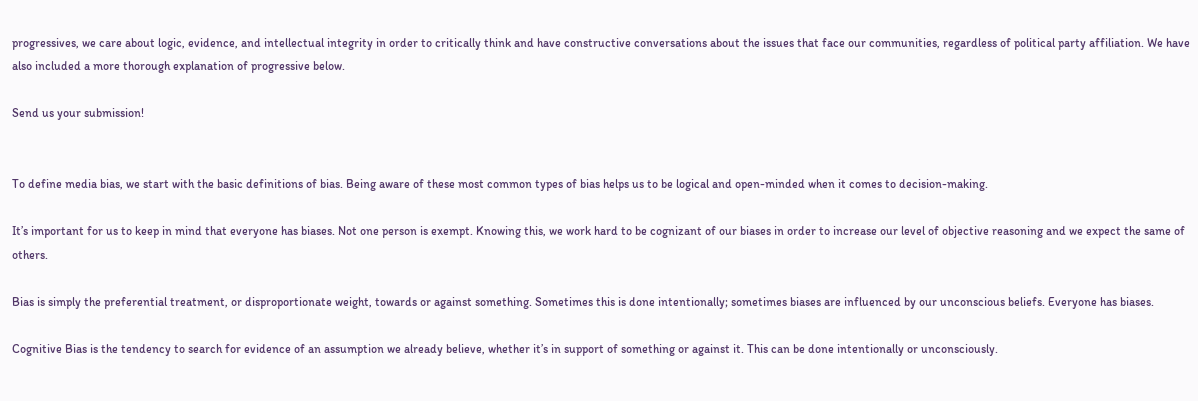progressives, we care about logic, evidence, and intellectual integrity in order to critically think and have constructive conversations about the issues that face our communities, regardless of political party affiliation. We have also included a more thorough explanation of progressive below.

Send us your submission!


To define media bias, we start with the basic definitions of bias. Being aware of these most common types of bias helps us to be logical and open-minded when it comes to decision-making.

It’s important for us to keep in mind that everyone has biases. Not one person is exempt. Knowing this, we work hard to be cognizant of our biases in order to increase our level of objective reasoning and we expect the same of others.

Bias is simply the preferential treatment, or disproportionate weight, towards or against something. Sometimes this is done intentionally; sometimes biases are influenced by our unconscious beliefs. Everyone has biases.

Cognitive Bias is the tendency to search for evidence of an assumption we already believe, whether it’s in support of something or against it. This can be done intentionally or unconsciously.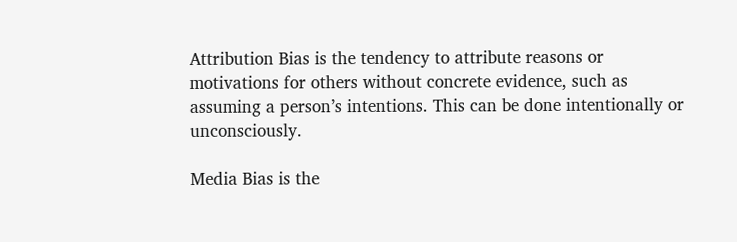Attribution Bias is the tendency to attribute reasons or motivations for others without concrete evidence, such as assuming a person’s intentions. This can be done intentionally or unconsciously.

Media Bias is the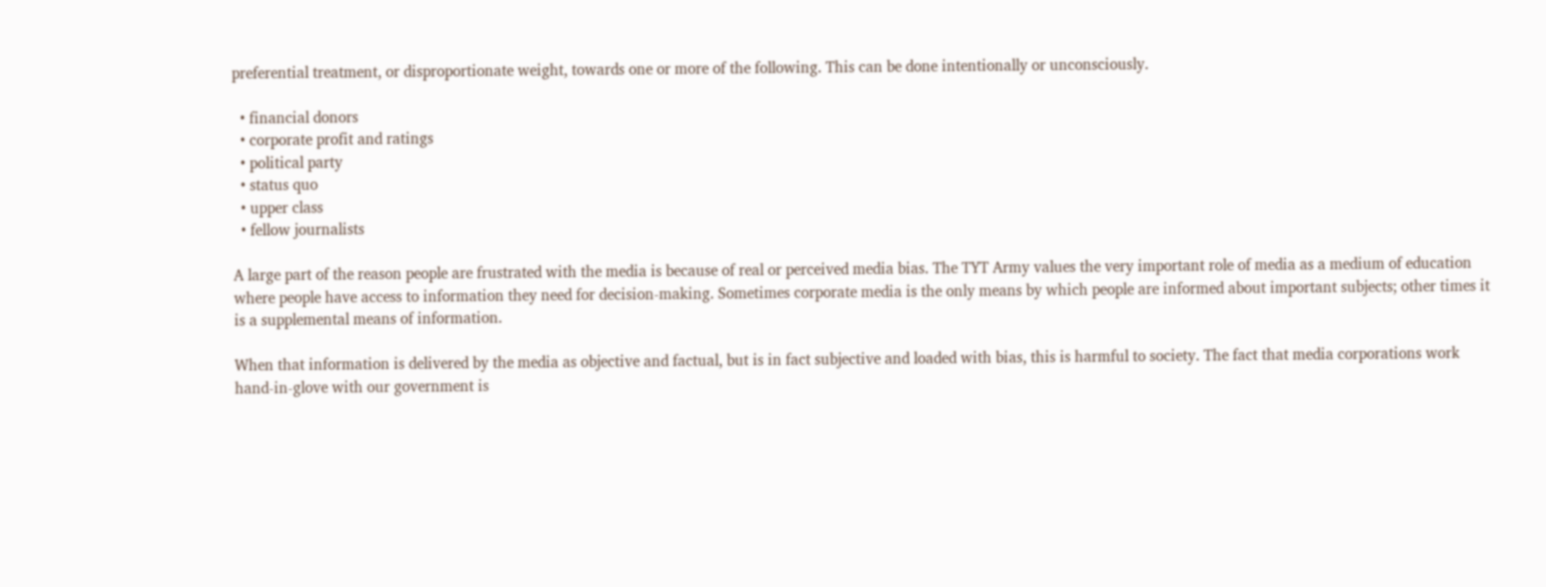preferential treatment, or disproportionate weight, towards one or more of the following. This can be done intentionally or unconsciously.

  • financial donors
  • corporate profit and ratings
  • political party
  • status quo
  • upper class
  • fellow journalists

A large part of the reason people are frustrated with the media is because of real or perceived media bias. The TYT Army values the very important role of media as a medium of education where people have access to information they need for decision-making. Sometimes corporate media is the only means by which people are informed about important subjects; other times it is a supplemental means of information.

When that information is delivered by the media as objective and factual, but is in fact subjective and loaded with bias, this is harmful to society. The fact that media corporations work hand-in-glove with our government is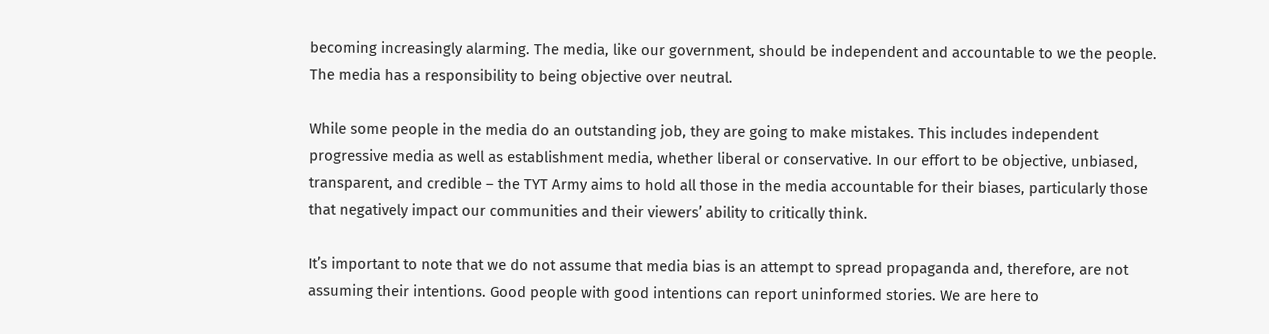becoming increasingly alarming. The media, like our government, should be independent and accountable to we the people. The media has a responsibility to being objective over neutral.

While some people in the media do an outstanding job, they are going to make mistakes. This includes independent progressive media as well as establishment media, whether liberal or conservative. In our effort to be objective, unbiased, transparent, and credible – the TYT Army aims to hold all those in the media accountable for their biases, particularly those that negatively impact our communities and their viewers’ ability to critically think.

It’s important to note that we do not assume that media bias is an attempt to spread propaganda and, therefore, are not assuming their intentions. Good people with good intentions can report uninformed stories. We are here to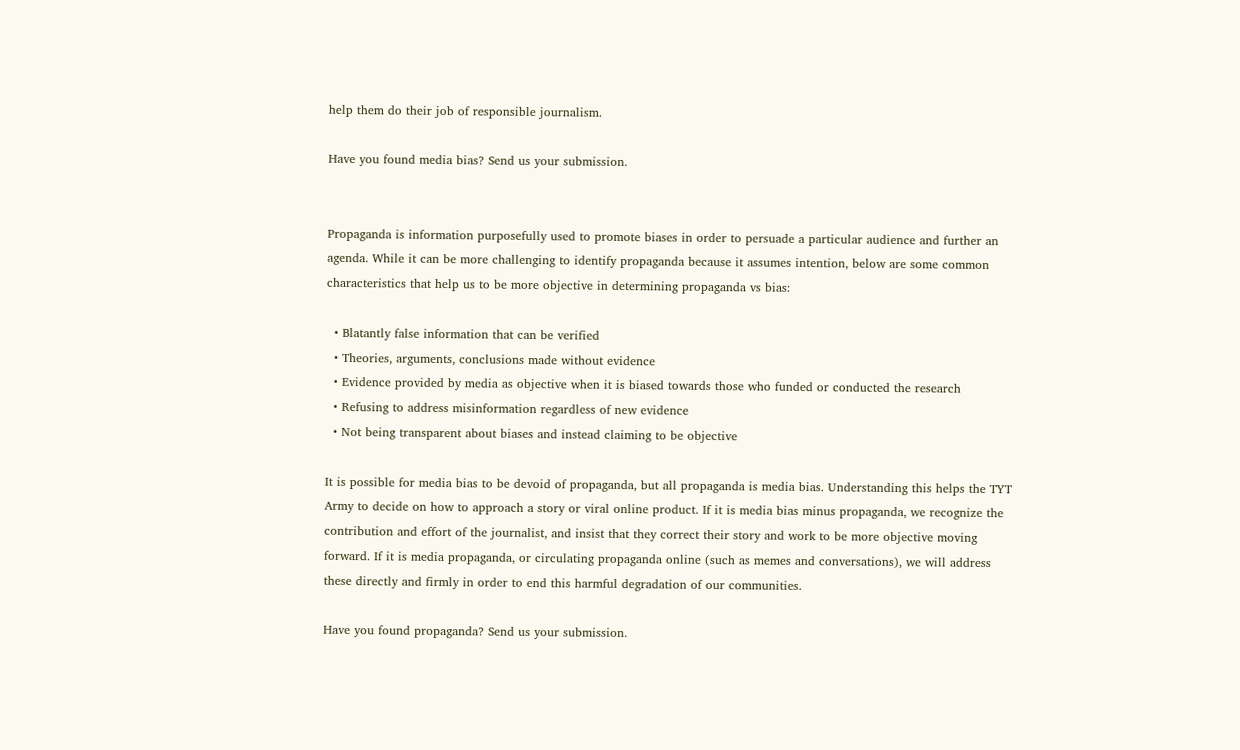help them do their job of responsible journalism.

Have you found media bias? Send us your submission.


Propaganda is information purposefully used to promote biases in order to persuade a particular audience and further an agenda. While it can be more challenging to identify propaganda because it assumes intention, below are some common characteristics that help us to be more objective in determining propaganda vs bias:

  • Blatantly false information that can be verified
  • Theories, arguments, conclusions made without evidence
  • Evidence provided by media as objective when it is biased towards those who funded or conducted the research
  • Refusing to address misinformation regardless of new evidence
  • Not being transparent about biases and instead claiming to be objective

It is possible for media bias to be devoid of propaganda, but all propaganda is media bias. Understanding this helps the TYT Army to decide on how to approach a story or viral online product. If it is media bias minus propaganda, we recognize the contribution and effort of the journalist, and insist that they correct their story and work to be more objective moving forward. If it is media propaganda, or circulating propaganda online (such as memes and conversations), we will address these directly and firmly in order to end this harmful degradation of our communities.

Have you found propaganda? Send us your submission.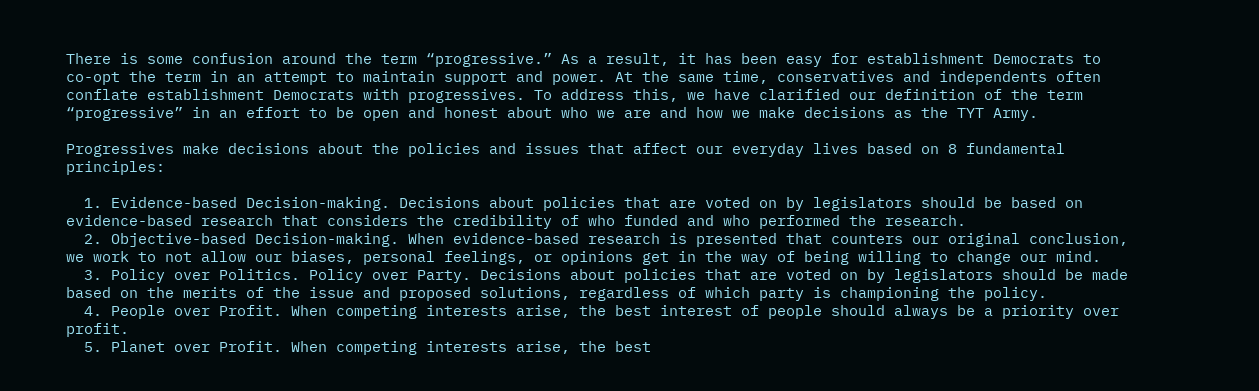There is some confusion around the term “progressive.” As a result, it has been easy for establishment Democrats to co-opt the term in an attempt to maintain support and power. At the same time, conservatives and independents often conflate establishment Democrats with progressives. To address this, we have clarified our definition of the term “progressive” in an effort to be open and honest about who we are and how we make decisions as the TYT Army.

Progressives make decisions about the policies and issues that affect our everyday lives based on 8 fundamental principles:

  1. Evidence-based Decision-making. Decisions about policies that are voted on by legislators should be based on evidence-based research that considers the credibility of who funded and who performed the research.
  2. Objective-based Decision-making. When evidence-based research is presented that counters our original conclusion, we work to not allow our biases, personal feelings, or opinions get in the way of being willing to change our mind.
  3. Policy over Politics. Policy over Party. Decisions about policies that are voted on by legislators should be made based on the merits of the issue and proposed solutions, regardless of which party is championing the policy.
  4. People over Profit. When competing interests arise, the best interest of people should always be a priority over profit.
  5. Planet over Profit. When competing interests arise, the best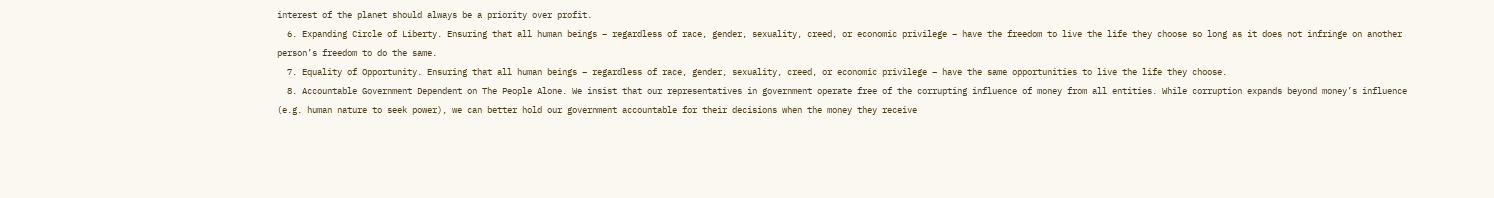interest of the planet should always be a priority over profit.
  6. Expanding Circle of Liberty. Ensuring that all human beings – regardless of race, gender, sexuality, creed, or economic privilege – have the freedom to live the life they choose so long as it does not infringe on another person’s freedom to do the same.
  7. Equality of Opportunity. Ensuring that all human beings – regardless of race, gender, sexuality, creed, or economic privilege – have the same opportunities to live the life they choose.
  8. Accountable Government Dependent on The People Alone. We insist that our representatives in government operate free of the corrupting influence of money from all entities. While corruption expands beyond money’s influence (e.g. human nature to seek power), we can better hold our government accountable for their decisions when the money they receive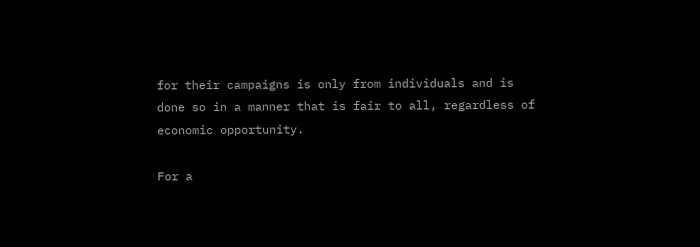for their campaigns is only from individuals and is done so in a manner that is fair to all, regardless of economic opportunity.

For a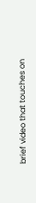brief video that touches on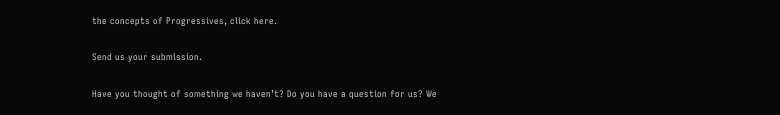the concepts of Progressives, click here.

Send us your submission.

Have you thought of something we haven’t? Do you have a question for us? We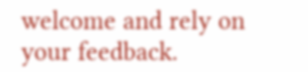welcome and rely on your feedback.